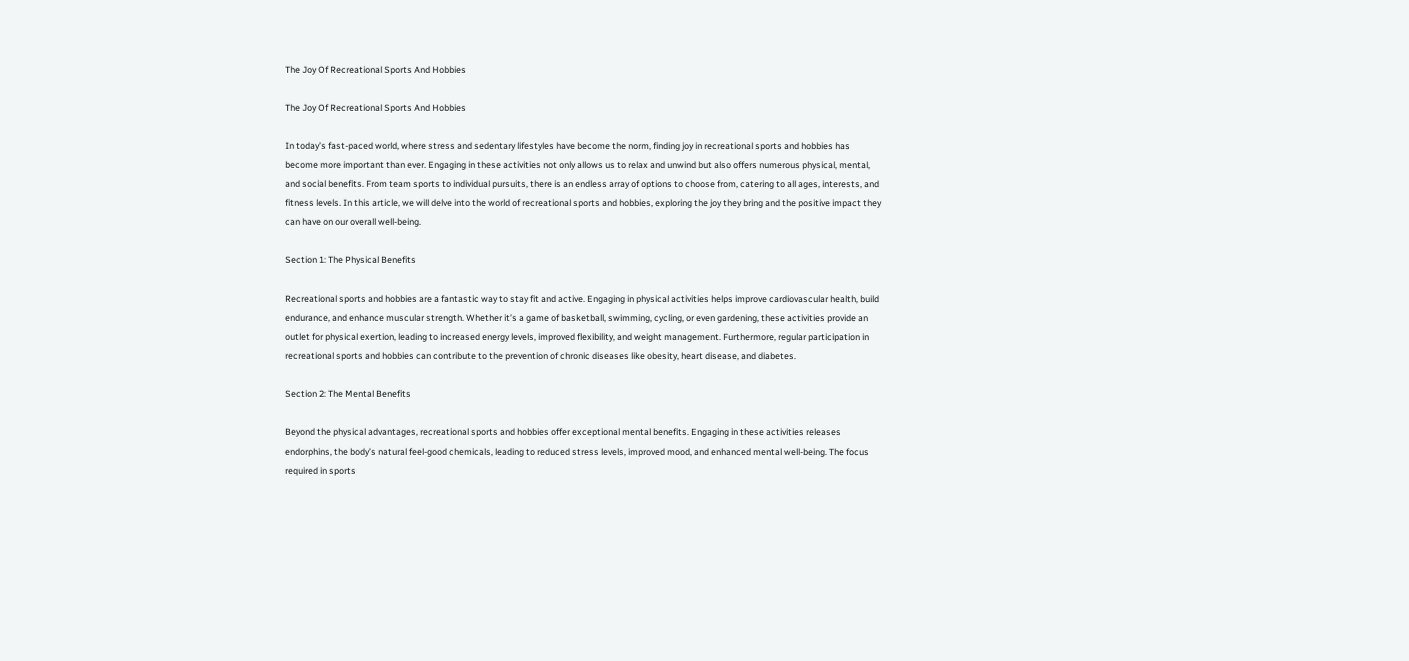The Joy Of Recreational Sports And Hobbies

The Joy Of Recreational Sports And Hobbies

In today’s fast-paced world, where stress and sedentary lifestyles have become the norm, finding joy in recreational sports and hobbies has become more important than ever. Engaging in these activities not only allows us to relax and unwind but also offers numerous physical, mental, and social benefits. From team sports to individual pursuits, there is an endless array of options to choose from, catering to all ages, interests, and fitness levels. In this article, we will delve into the world of recreational sports and hobbies, exploring the joy they bring and the positive impact they can have on our overall well-being.

Section 1: The Physical Benefits

Recreational sports and hobbies are a fantastic way to stay fit and active. Engaging in physical activities helps improve cardiovascular health, build endurance, and enhance muscular strength. Whether it’s a game of basketball, swimming, cycling, or even gardening, these activities provide an outlet for physical exertion, leading to increased energy levels, improved flexibility, and weight management. Furthermore, regular participation in recreational sports and hobbies can contribute to the prevention of chronic diseases like obesity, heart disease, and diabetes.

Section 2: The Mental Benefits

Beyond the physical advantages, recreational sports and hobbies offer exceptional mental benefits. Engaging in these activities releases endorphins, the body’s natural feel-good chemicals, leading to reduced stress levels, improved mood, and enhanced mental well-being. The focus required in sports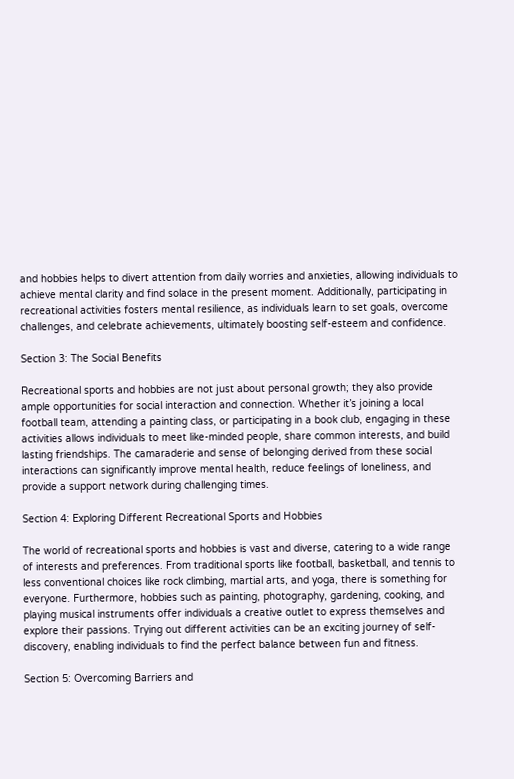and hobbies helps to divert attention from daily worries and anxieties, allowing individuals to achieve mental clarity and find solace in the present moment. Additionally, participating in recreational activities fosters mental resilience, as individuals learn to set goals, overcome challenges, and celebrate achievements, ultimately boosting self-esteem and confidence.

Section 3: The Social Benefits

Recreational sports and hobbies are not just about personal growth; they also provide ample opportunities for social interaction and connection. Whether it’s joining a local football team, attending a painting class, or participating in a book club, engaging in these activities allows individuals to meet like-minded people, share common interests, and build lasting friendships. The camaraderie and sense of belonging derived from these social interactions can significantly improve mental health, reduce feelings of loneliness, and provide a support network during challenging times.

Section 4: Exploring Different Recreational Sports and Hobbies

The world of recreational sports and hobbies is vast and diverse, catering to a wide range of interests and preferences. From traditional sports like football, basketball, and tennis to less conventional choices like rock climbing, martial arts, and yoga, there is something for everyone. Furthermore, hobbies such as painting, photography, gardening, cooking, and playing musical instruments offer individuals a creative outlet to express themselves and explore their passions. Trying out different activities can be an exciting journey of self-discovery, enabling individuals to find the perfect balance between fun and fitness.

Section 5: Overcoming Barriers and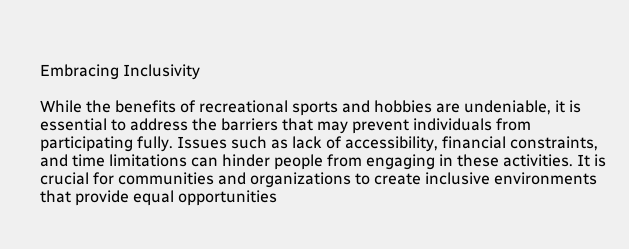Embracing Inclusivity

While the benefits of recreational sports and hobbies are undeniable, it is essential to address the barriers that may prevent individuals from participating fully. Issues such as lack of accessibility, financial constraints, and time limitations can hinder people from engaging in these activities. It is crucial for communities and organizations to create inclusive environments that provide equal opportunities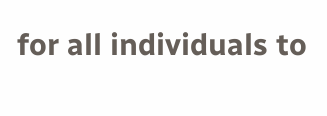for all individuals to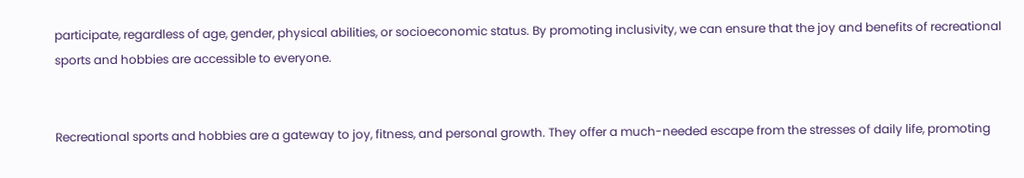participate, regardless of age, gender, physical abilities, or socioeconomic status. By promoting inclusivity, we can ensure that the joy and benefits of recreational sports and hobbies are accessible to everyone.


Recreational sports and hobbies are a gateway to joy, fitness, and personal growth. They offer a much-needed escape from the stresses of daily life, promoting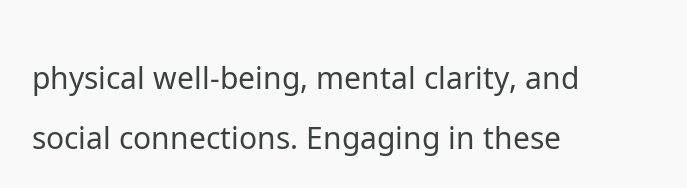physical well-being, mental clarity, and social connections. Engaging in these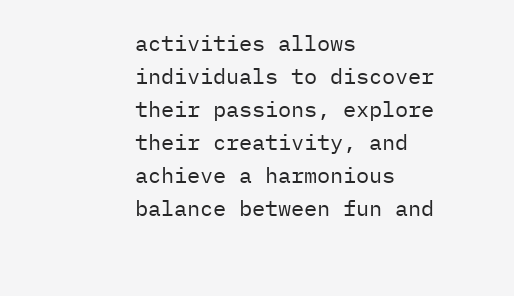activities allows individuals to discover their passions, explore their creativity, and achieve a harmonious balance between fun and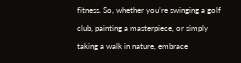fitness. So, whether you’re swinging a golf club, painting a masterpiece, or simply taking a walk in nature, embrace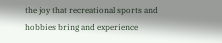the joy that recreational sports and hobbies bring and experience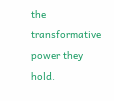the transformative power they hold.